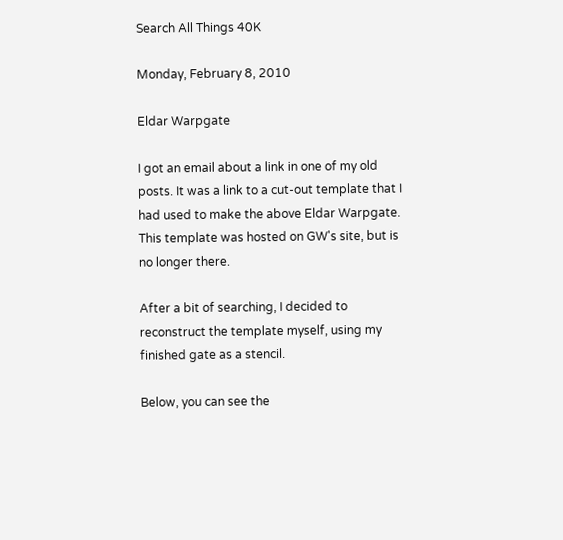Search All Things 40K

Monday, February 8, 2010

Eldar Warpgate

I got an email about a link in one of my old posts. It was a link to a cut-out template that I had used to make the above Eldar Warpgate. This template was hosted on GW's site, but is no longer there.

After a bit of searching, I decided to reconstruct the template myself, using my finished gate as a stencil.

Below, you can see the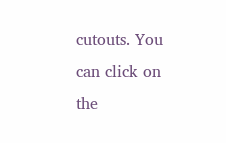cutouts. You can click on the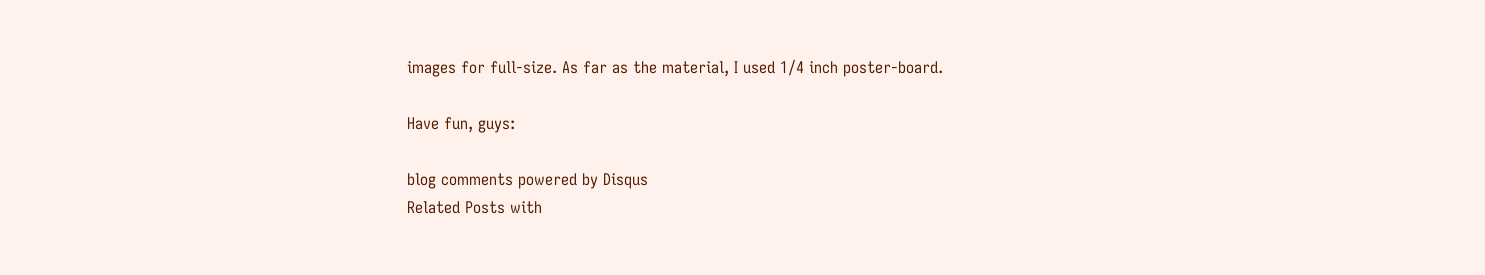images for full-size. As far as the material, I used 1/4 inch poster-board.

Have fun, guys:

blog comments powered by Disqus
Related Posts with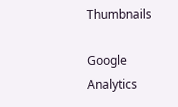Thumbnails

Google Analytics